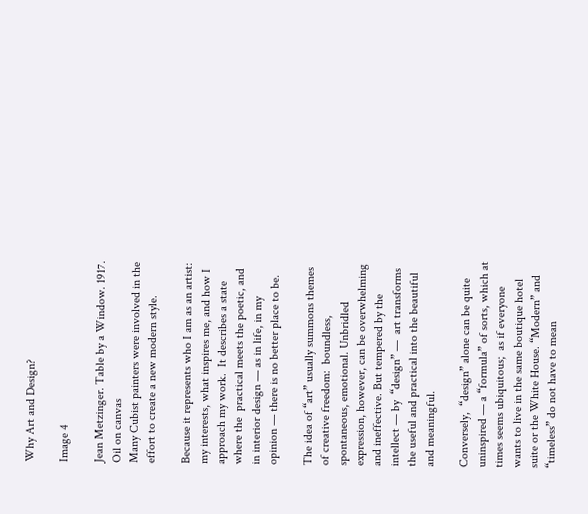Why Art and Design?

Image 4

Jean Metzinger. Table by a Window. 1917. Oil on canvas
Many Cubist painters were involved in the effort to create a new modern style.

Because it represents who I am as an artist:  my interests, what inspires me, and how I approach my work.  It describes a state where the  practical meets the poetic, and in interior design — as in life, in my opinion — there is no better place to be.

The idea of “art” usually summons themes of creative freedom:  boundless, spontaneous, emotional. Unbridled expression, however, can be overwhelming and ineffective. But tempered by the intellect — by  “design” —  art transforms the useful and practical into the beautiful and meaningful.

Conversely,  “design” alone can be quite uninspired — a “formula” of sorts, which at times seems ubiquitous;  as if everyone wants to live in the same boutique hotel suite or the White House. “Modern” and “timeless” do not have to mean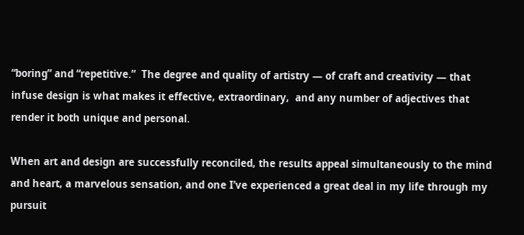“boring” and “repetitive.”  The degree and quality of artistry — of craft and creativity — that infuse design is what makes it effective, extraordinary,  and any number of adjectives that render it both unique and personal.

When art and design are successfully reconciled, the results appeal simultaneously to the mind and heart, a marvelous sensation, and one I’ve experienced a great deal in my life through my pursuit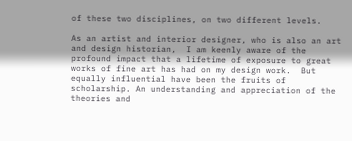of these two disciplines, on two different levels.

As an artist and interior designer, who is also an art and design historian,  I am keenly aware of the profound impact that a lifetime of exposure to great works of fine art has had on my design work.  But equally influential have been the fruits of scholarship. An understanding and appreciation of the theories and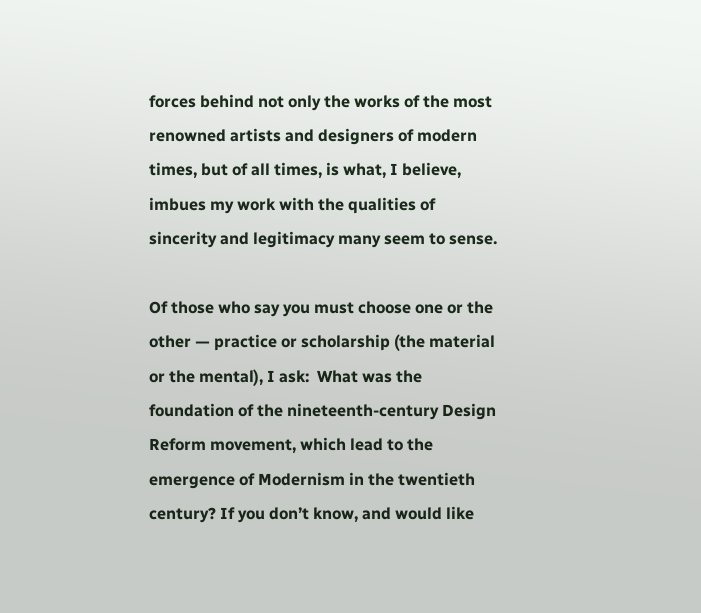forces behind not only the works of the most renowned artists and designers of modern times, but of all times, is what, I believe, imbues my work with the qualities of sincerity and legitimacy many seem to sense.

Of those who say you must choose one or the other — practice or scholarship (the material or the mental), I ask:  What was the foundation of the nineteenth-century Design Reform movement, which lead to the emergence of Modernism in the twentieth century? If you don’t know, and would like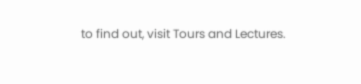to find out, visit Tours and Lectures.